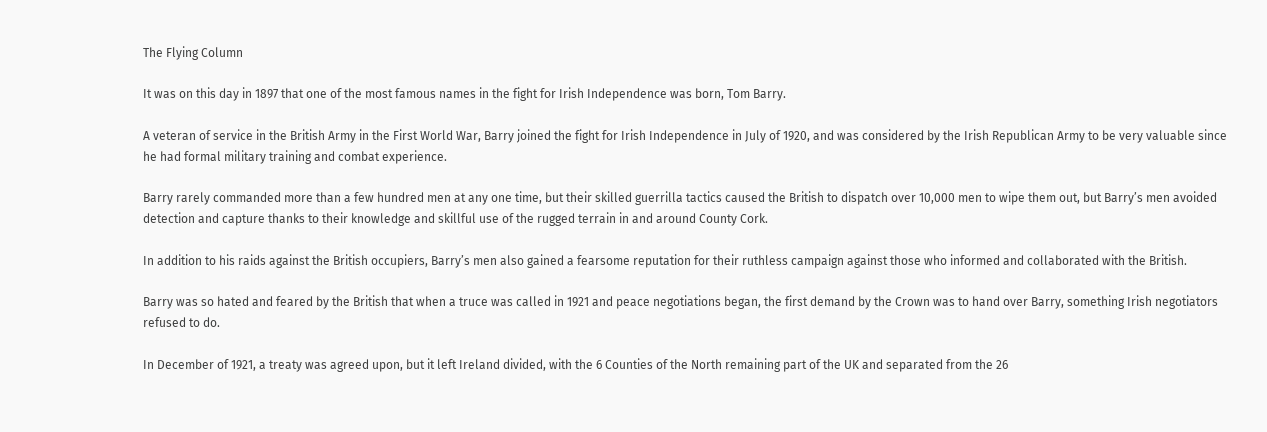The Flying Column

It was on this day in 1897 that one of the most famous names in the fight for Irish Independence was born, Tom Barry.

A veteran of service in the British Army in the First World War, Barry joined the fight for Irish Independence in July of 1920, and was considered by the Irish Republican Army to be very valuable since he had formal military training and combat experience.

Barry rarely commanded more than a few hundred men at any one time, but their skilled guerrilla tactics caused the British to dispatch over 10,000 men to wipe them out, but Barry’s men avoided detection and capture thanks to their knowledge and skillful use of the rugged terrain in and around County Cork.

In addition to his raids against the British occupiers, Barry’s men also gained a fearsome reputation for their ruthless campaign against those who informed and collaborated with the British.

Barry was so hated and feared by the British that when a truce was called in 1921 and peace negotiations began, the first demand by the Crown was to hand over Barry, something Irish negotiators refused to do.

In December of 1921, a treaty was agreed upon, but it left Ireland divided, with the 6 Counties of the North remaining part of the UK and separated from the 26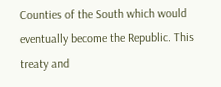Counties of the South which would eventually become the Republic. This treaty and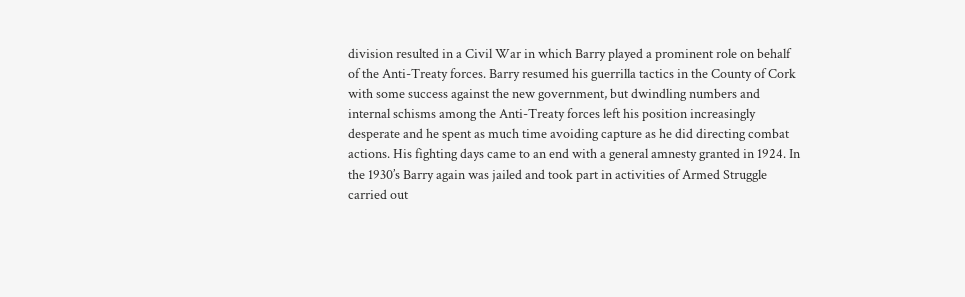division resulted in a Civil War in which Barry played a prominent role on behalf of the Anti-Treaty forces. Barry resumed his guerrilla tactics in the County of Cork with some success against the new government, but dwindling numbers and internal schisms among the Anti-Treaty forces left his position increasingly desperate and he spent as much time avoiding capture as he did directing combat actions. His fighting days came to an end with a general amnesty granted in 1924. In the 1930’s Barry again was jailed and took part in activities of Armed Struggle carried out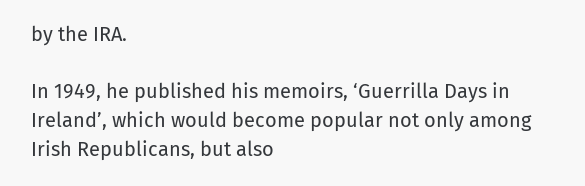by the IRA.

In 1949, he published his memoirs, ‘Guerrilla Days in Ireland’, which would become popular not only among Irish Republicans, but also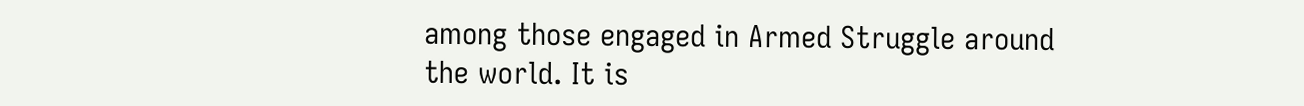among those engaged in Armed Struggle around the world. It is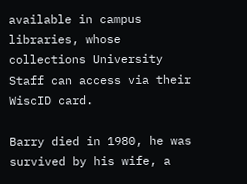available in campus libraries, whose collections University Staff can access via their WiscID card.

Barry died in 1980, he was survived by his wife, a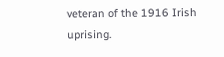veteran of the 1916 Irish uprising.